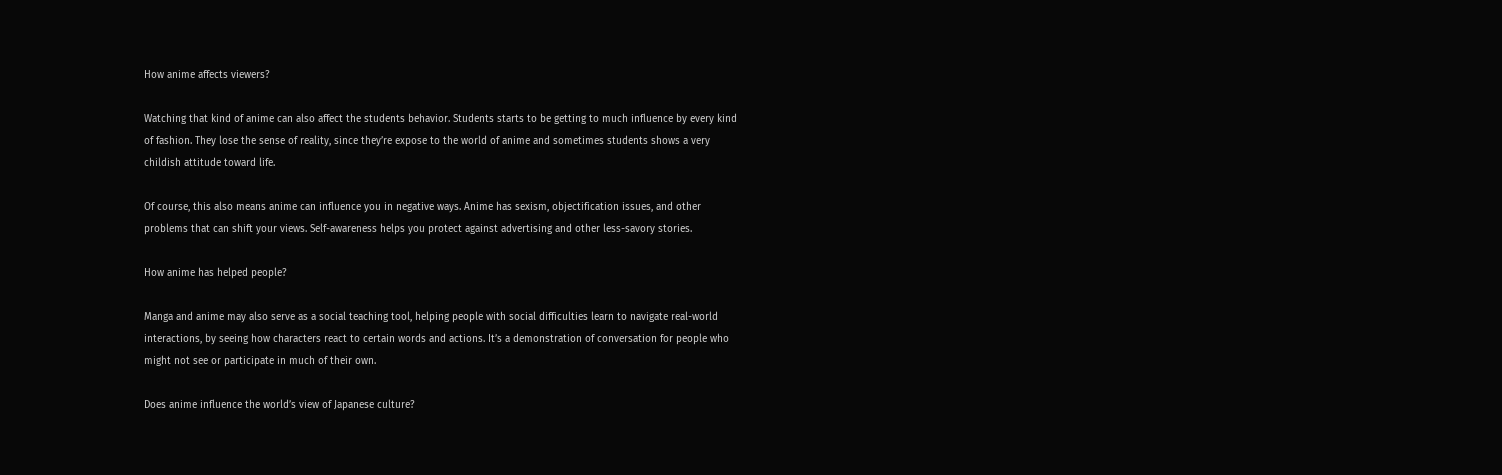How anime affects viewers?

Watching that kind of anime can also affect the students behavior. Students starts to be getting to much influence by every kind of fashion. They lose the sense of reality, since they’re expose to the world of anime and sometimes students shows a very childish attitude toward life.

Of course, this also means anime can influence you in negative ways. Anime has sexism, objectification issues, and other problems that can shift your views. Self-awareness helps you protect against advertising and other less-savory stories.

How anime has helped people?

Manga and anime may also serve as a social teaching tool, helping people with social difficulties learn to navigate real-world interactions, by seeing how characters react to certain words and actions. It’s a demonstration of conversation for people who might not see or participate in much of their own.

Does anime influence the world’s view of Japanese culture?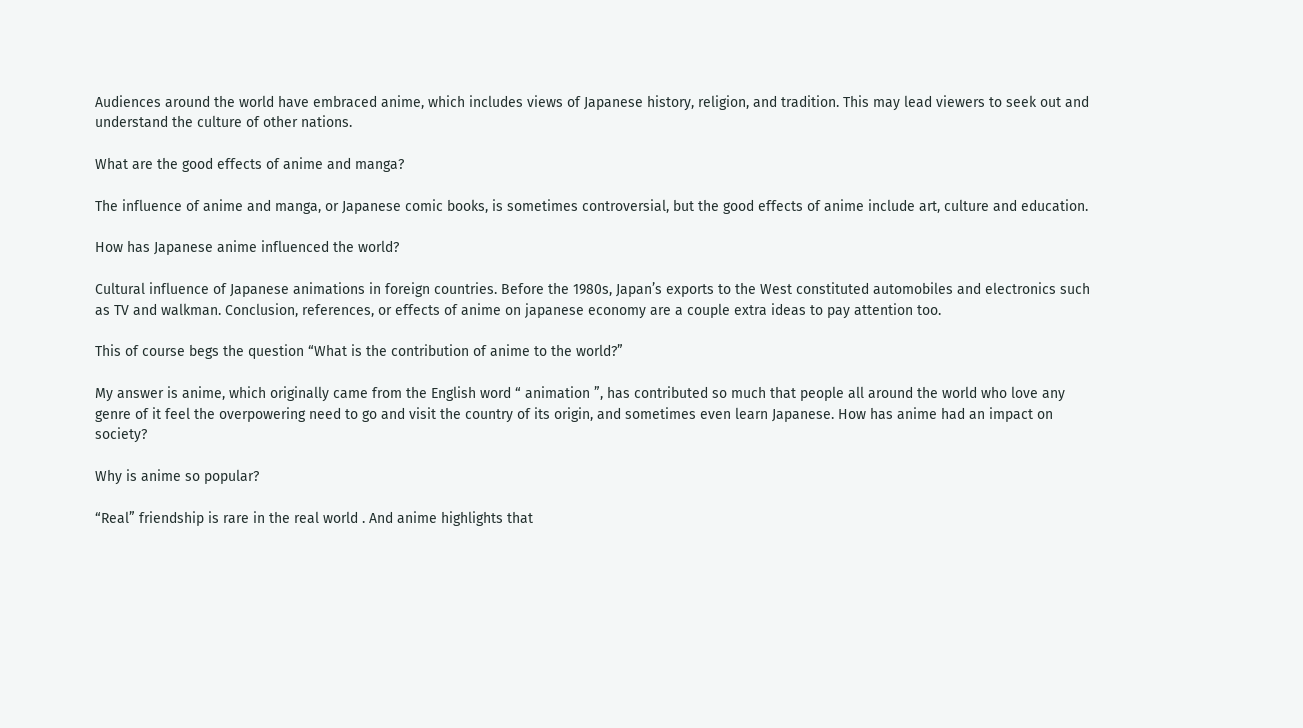Audiences around the world have embraced anime, which includes views of Japanese history, religion, and tradition. This may lead viewers to seek out and understand the culture of other nations.

What are the good effects of anime and manga?

The influence of anime and manga, or Japanese comic books, is sometimes controversial, but the good effects of anime include art, culture and education.

How has Japanese anime influenced the world?

Cultural influence of Japanese animations in foreign countries. Before the 1980s, Japan’s exports to the West constituted automobiles and electronics such as TV and walkman. Conclusion, references, or effects of anime on japanese economy are a couple extra ideas to pay attention too.

This of course begs the question “What is the contribution of anime to the world?”

My answer is anime, which originally came from the English word “ animation ”, has contributed so much that people all around the world who love any genre of it feel the overpowering need to go and visit the country of its origin, and sometimes even learn Japanese. How has anime had an impact on society?

Why is anime so popular?

“Real” friendship is rare in the real world . And anime highlights that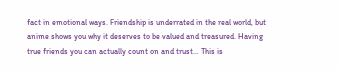fact in emotional ways. Friendship is underrated in the real world, but anime shows you why it deserves to be valued and treasured. Having true friends you can actually count on and trust… This is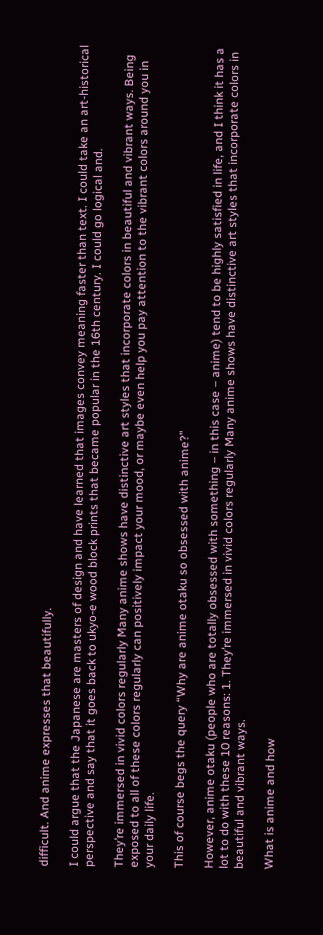difficult. And anime expresses that beautifully.

I could argue that the Japanese are masters of design and have learned that images convey meaning faster than text. I could take an art-historical perspective and say that it goes back to ukyo-e wood block prints that became popular in the 16th century. I could go logical and.

They’re immersed in vivid colors regularly Many anime shows have distinctive art styles that incorporate colors in beautiful and vibrant ways. Being exposed to all of these colors regularly can positively impact your mood, or maybe even help you pay attention to the vibrant colors around you in your daily life.

This of course begs the query “Why are anime otaku so obsessed with anime?”

However, anime otaku (people who are totally obsessed with something – in this case – anime) tend to be highly satisfied in life, and I think it has a lot to do with these 10 reasons: 1. They’re immersed in vivid colors regularly Many anime shows have distinctive art styles that incorporate colors in beautiful and vibrant ways.

What is anime and how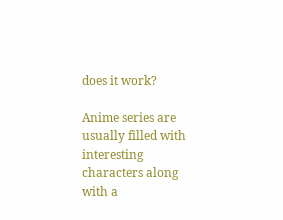does it work?

Anime series are usually filled with interesting characters along with a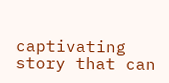captivating story that can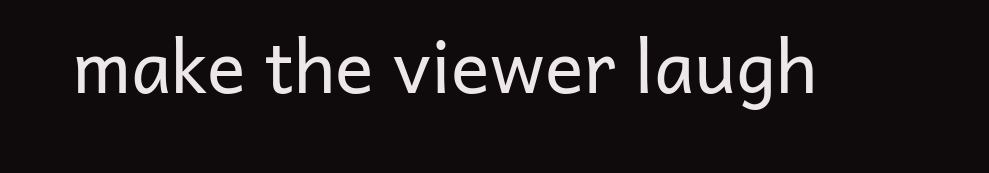make the viewer laugh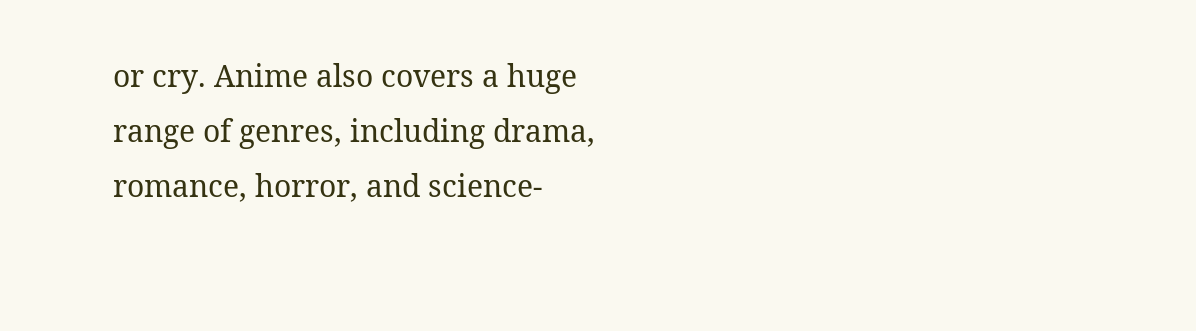or cry. Anime also covers a huge range of genres, including drama, romance, horror, and science-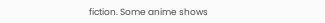fiction. Some anime shows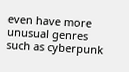even have more unusual genres such as cyberpunk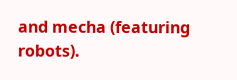and mecha (featuring robots).